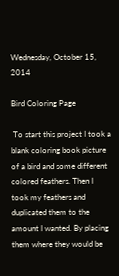Wednesday, October 15, 2014

Bird Coloring Page

 To start this project I took a blank coloring book picture of a bird and some different colored feathers. Then I took my feathers and duplicated them to the amount I wanted. By placing them where they would be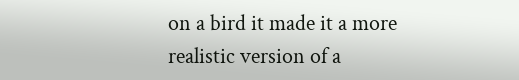on a bird it made it a more realistic version of a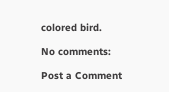colored bird.

No comments:

Post a Comment